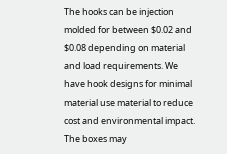The hooks can be injection molded for between $0.02 and $0.08 depending on material and load requirements. We have hook designs for minimal material use material to reduce cost and environmental impact. The boxes may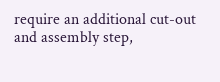require an additional cut-out and assembly step,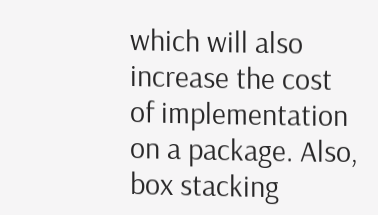which will also increase the cost of implementation on a package. Also, box stacking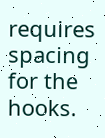requires spacing for the hooks.